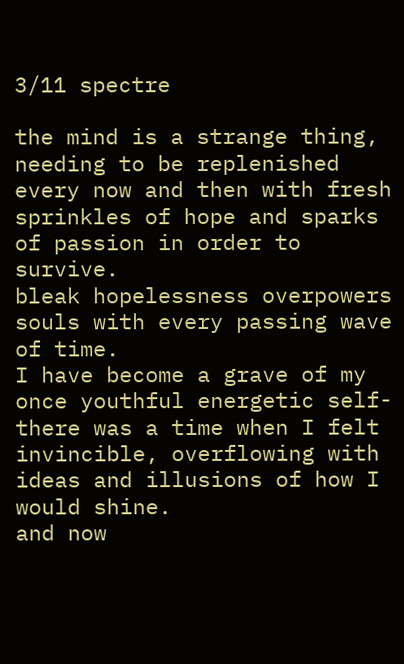3/11 spectre

the mind is a strange thing, needing to be replenished every now and then with fresh sprinkles of hope and sparks of passion in order to survive.
bleak hopelessness overpowers souls with every passing wave of time.
I have become a grave of my once youthful energetic self- there was a time when I felt invincible, overflowing with ideas and illusions of how I would shine.
and now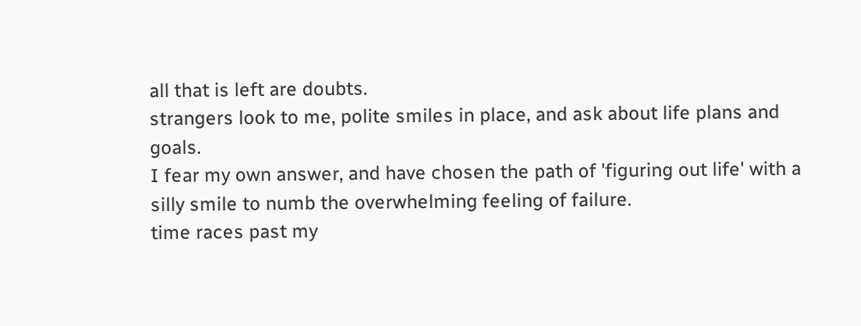all that is left are doubts.
strangers look to me, polite smiles in place, and ask about life plans and goals.
I fear my own answer, and have chosen the path of 'figuring out life' with a silly smile to numb the overwhelming feeling of failure.
time races past my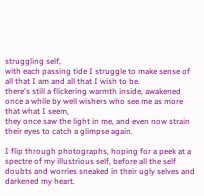struggling self,
with each passing tide I struggle to make sense of all that I am and all that I wish to be.
there's still a flickering warmth inside, awakened once a while by well wishers who see me as more that what I seem,
they once saw the light in me, and even now strain their eyes to catch a glimpse again.

I flip through photographs, hoping for a peek at a spectre of my illustrious self, before all the self doubts and worries sneaked in their ugly selves and darkened my heart.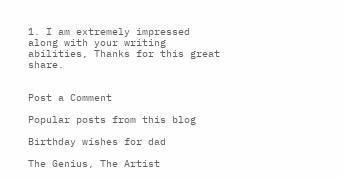1. I am extremely impressed along with your writing abilities, Thanks for this great share.


Post a Comment

Popular posts from this blog

Birthday wishes for dad

The Genius, The Artist